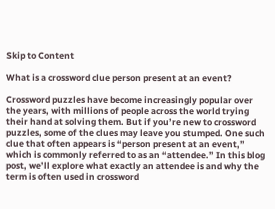Skip to Content

What is a crossword clue person present at an event?

Crossword puzzles have become increasingly popular over the years, with millions of people across the world trying their hand at solving them. But if you’re new to crossword puzzles, some of the clues may leave you stumped. One such clue that often appears is “person present at an event,” which is commonly referred to as an “attendee.” In this blog post, we’ll explore what exactly an attendee is and why the term is often used in crossword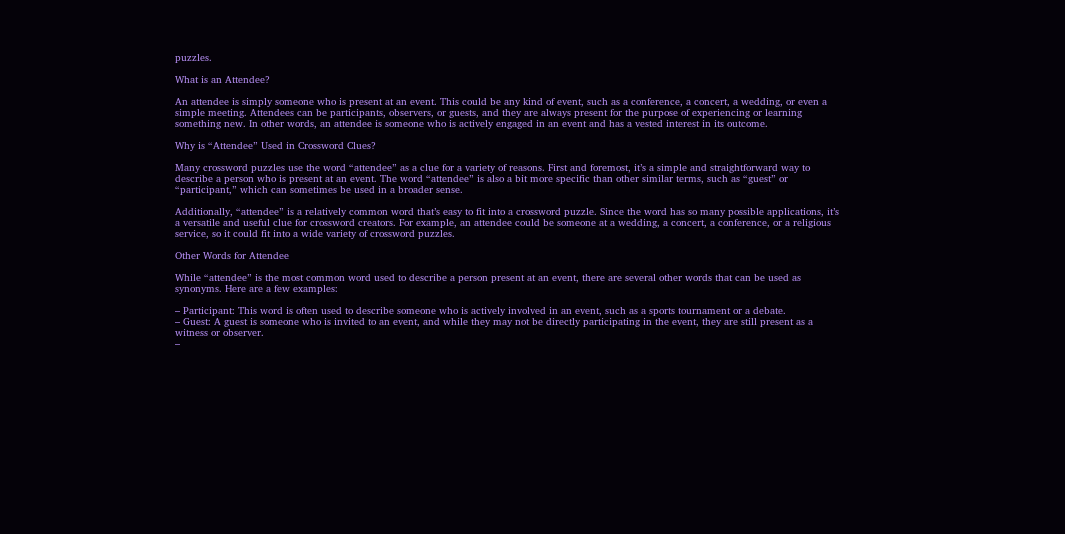puzzles.

What is an Attendee?

An attendee is simply someone who is present at an event. This could be any kind of event, such as a conference, a concert, a wedding, or even a simple meeting. Attendees can be participants, observers, or guests, and they are always present for the purpose of experiencing or learning something new. In other words, an attendee is someone who is actively engaged in an event and has a vested interest in its outcome.

Why is “Attendee” Used in Crossword Clues?

Many crossword puzzles use the word “attendee” as a clue for a variety of reasons. First and foremost, it’s a simple and straightforward way to describe a person who is present at an event. The word “attendee” is also a bit more specific than other similar terms, such as “guest” or “participant,” which can sometimes be used in a broader sense.

Additionally, “attendee” is a relatively common word that’s easy to fit into a crossword puzzle. Since the word has so many possible applications, it’s a versatile and useful clue for crossword creators. For example, an attendee could be someone at a wedding, a concert, a conference, or a religious service, so it could fit into a wide variety of crossword puzzles.

Other Words for Attendee

While “attendee” is the most common word used to describe a person present at an event, there are several other words that can be used as synonyms. Here are a few examples:

– Participant: This word is often used to describe someone who is actively involved in an event, such as a sports tournament or a debate.
– Guest: A guest is someone who is invited to an event, and while they may not be directly participating in the event, they are still present as a witness or observer.
–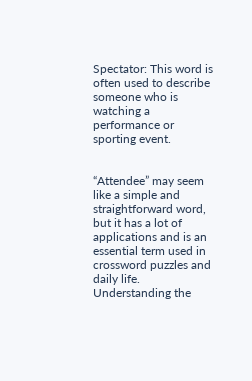Spectator: This word is often used to describe someone who is watching a performance or sporting event.


“Attendee” may seem like a simple and straightforward word, but it has a lot of applications and is an essential term used in crossword puzzles and daily life. Understanding the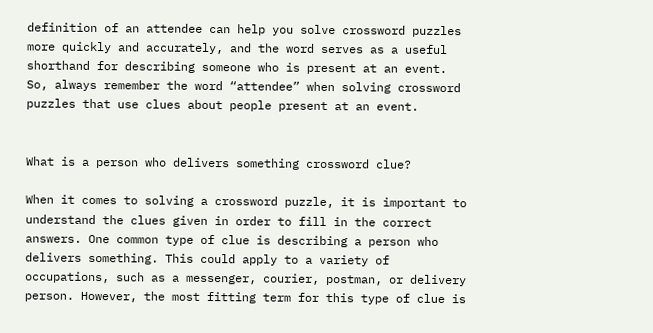definition of an attendee can help you solve crossword puzzles more quickly and accurately, and the word serves as a useful shorthand for describing someone who is present at an event. So, always remember the word “attendee” when solving crossword puzzles that use clues about people present at an event.


What is a person who delivers something crossword clue?

When it comes to solving a crossword puzzle, it is important to understand the clues given in order to fill in the correct answers. One common type of clue is describing a person who delivers something. This could apply to a variety of occupations, such as a messenger, courier, postman, or delivery person. However, the most fitting term for this type of clue is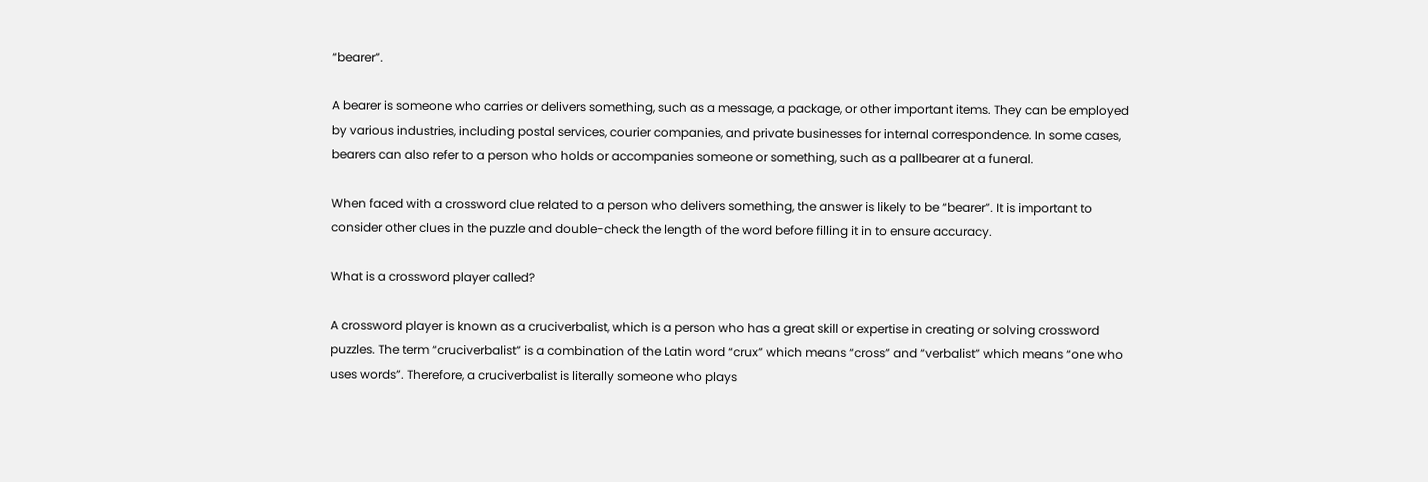“bearer”.

A bearer is someone who carries or delivers something, such as a message, a package, or other important items. They can be employed by various industries, including postal services, courier companies, and private businesses for internal correspondence. In some cases, bearers can also refer to a person who holds or accompanies someone or something, such as a pallbearer at a funeral.

When faced with a crossword clue related to a person who delivers something, the answer is likely to be “bearer”. It is important to consider other clues in the puzzle and double-check the length of the word before filling it in to ensure accuracy.

What is a crossword player called?

A crossword player is known as a cruciverbalist, which is a person who has a great skill or expertise in creating or solving crossword puzzles. The term “cruciverbalist” is a combination of the Latin word “crux” which means “cross” and “verbalist” which means “one who uses words”. Therefore, a cruciverbalist is literally someone who plays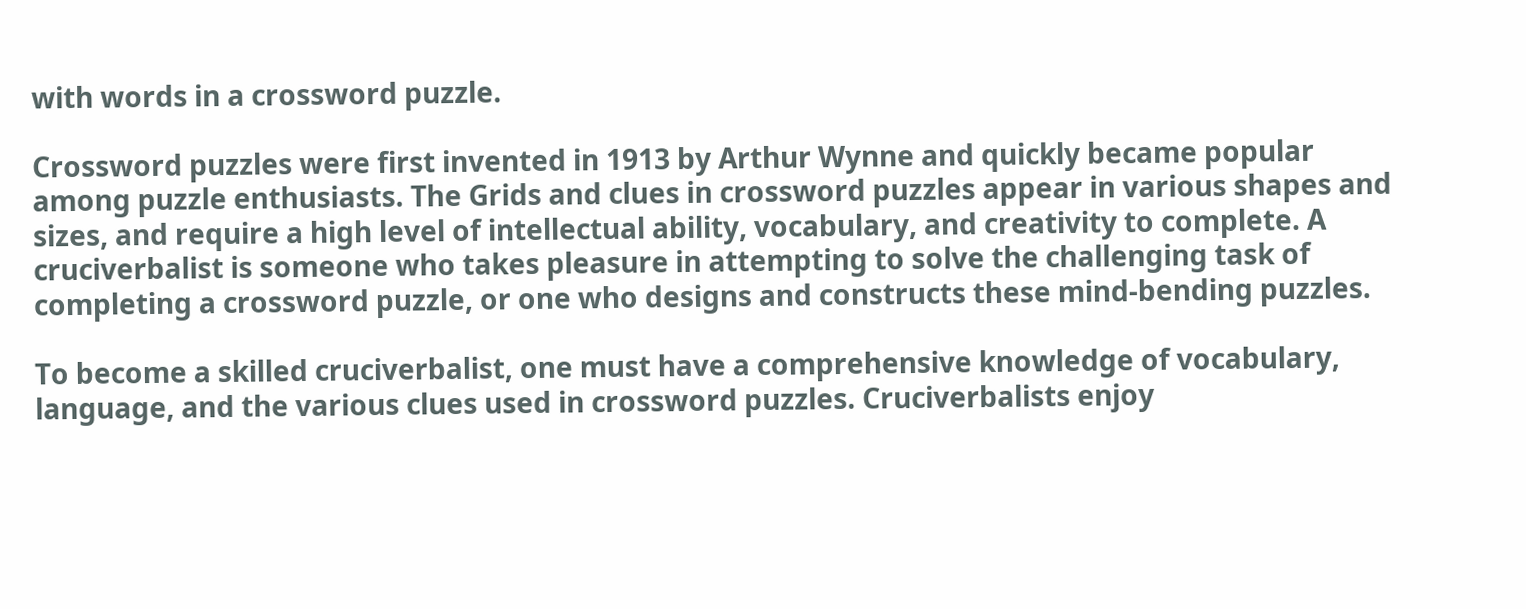with words in a crossword puzzle.

Crossword puzzles were first invented in 1913 by Arthur Wynne and quickly became popular among puzzle enthusiasts. The Grids and clues in crossword puzzles appear in various shapes and sizes, and require a high level of intellectual ability, vocabulary, and creativity to complete. A cruciverbalist is someone who takes pleasure in attempting to solve the challenging task of completing a crossword puzzle, or one who designs and constructs these mind-bending puzzles.

To become a skilled cruciverbalist, one must have a comprehensive knowledge of vocabulary, language, and the various clues used in crossword puzzles. Cruciverbalists enjoy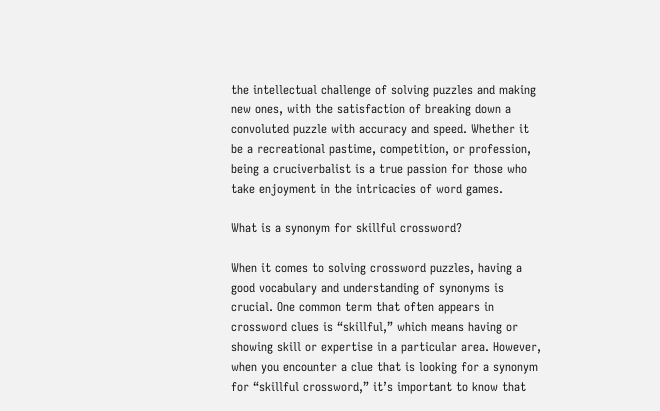the intellectual challenge of solving puzzles and making new ones, with the satisfaction of breaking down a convoluted puzzle with accuracy and speed. Whether it be a recreational pastime, competition, or profession, being a cruciverbalist is a true passion for those who take enjoyment in the intricacies of word games.

What is a synonym for skillful crossword?

When it comes to solving crossword puzzles, having a good vocabulary and understanding of synonyms is crucial. One common term that often appears in crossword clues is “skillful,” which means having or showing skill or expertise in a particular area. However, when you encounter a clue that is looking for a synonym for “skillful crossword,” it’s important to know that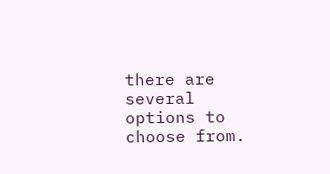there are several options to choose from.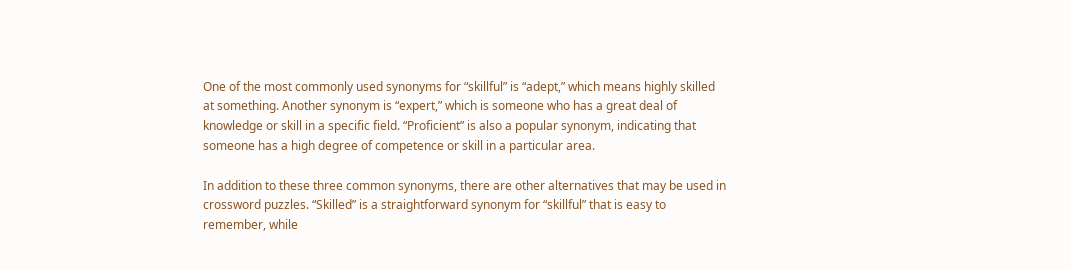One of the most commonly used synonyms for “skillful” is “adept,” which means highly skilled at something. Another synonym is “expert,” which is someone who has a great deal of knowledge or skill in a specific field. “Proficient” is also a popular synonym, indicating that someone has a high degree of competence or skill in a particular area.

In addition to these three common synonyms, there are other alternatives that may be used in crossword puzzles. “Skilled” is a straightforward synonym for “skillful” that is easy to remember, while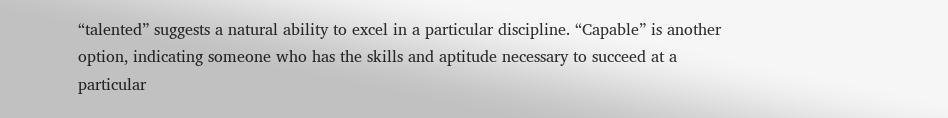“talented” suggests a natural ability to excel in a particular discipline. “Capable” is another option, indicating someone who has the skills and aptitude necessary to succeed at a particular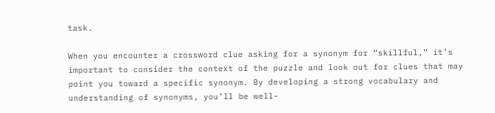task.

When you encounter a crossword clue asking for a synonym for “skillful,” it’s important to consider the context of the puzzle and look out for clues that may point you toward a specific synonym. By developing a strong vocabulary and understanding of synonyms, you’ll be well-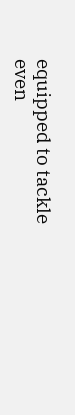equipped to tackle even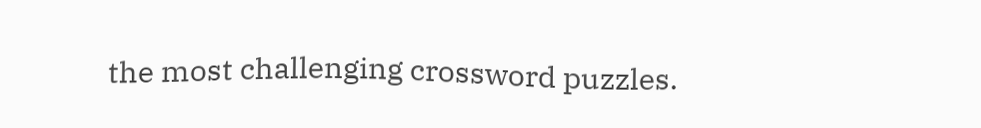the most challenging crossword puzzles.